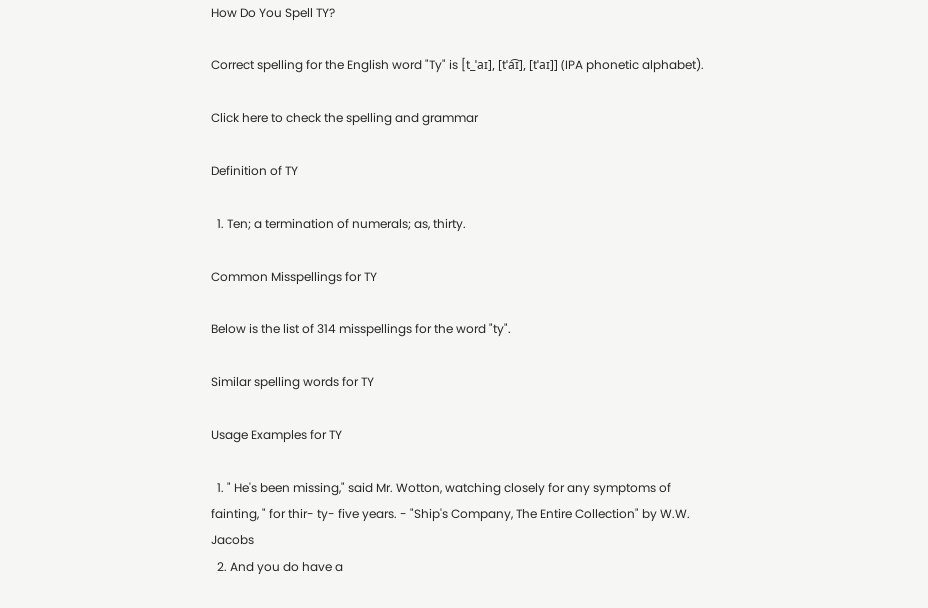How Do You Spell TY?

Correct spelling for the English word "Ty" is [t_ˈaɪ], [tˈa͡ɪ], [tˈaɪ]] (IPA phonetic alphabet).

Click here to check the spelling and grammar

Definition of TY

  1. Ten; a termination of numerals; as, thirty.

Common Misspellings for TY

Below is the list of 314 misspellings for the word "ty".

Similar spelling words for TY

Usage Examples for TY

  1. " He's been missing," said Mr. Wotton, watching closely for any symptoms of fainting, " for thir- ty- five years. - "Ship's Company, The Entire Collection" by W.W. Jacobs
  2. And you do have a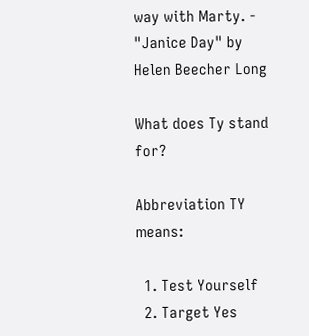way with Marty. - "Janice Day" by Helen Beecher Long

What does Ty stand for?

Abbreviation TY means:

  1. Test Yourself
  2. Target Yes